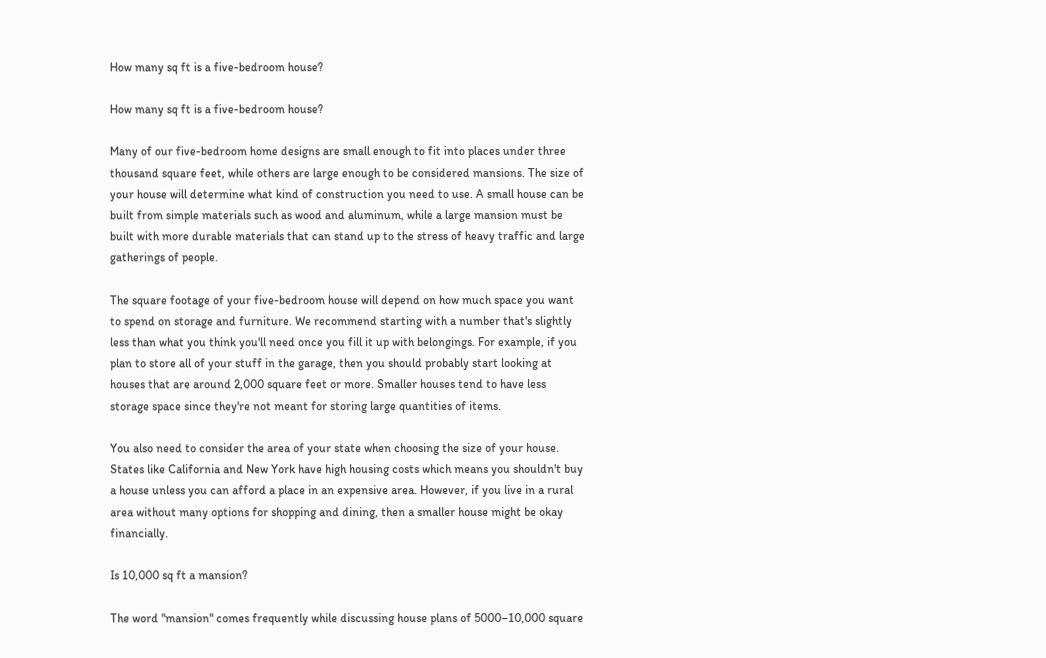How many sq ft is a five-bedroom house?

How many sq ft is a five-bedroom house?

Many of our five-bedroom home designs are small enough to fit into places under three thousand square feet, while others are large enough to be considered mansions. The size of your house will determine what kind of construction you need to use. A small house can be built from simple materials such as wood and aluminum, while a large mansion must be built with more durable materials that can stand up to the stress of heavy traffic and large gatherings of people.

The square footage of your five-bedroom house will depend on how much space you want to spend on storage and furniture. We recommend starting with a number that's slightly less than what you think you'll need once you fill it up with belongings. For example, if you plan to store all of your stuff in the garage, then you should probably start looking at houses that are around 2,000 square feet or more. Smaller houses tend to have less storage space since they're not meant for storing large quantities of items.

You also need to consider the area of your state when choosing the size of your house. States like California and New York have high housing costs which means you shouldn't buy a house unless you can afford a place in an expensive area. However, if you live in a rural area without many options for shopping and dining, then a smaller house might be okay financially.

Is 10,000 sq ft a mansion?

The word "mansion" comes frequently while discussing house plans of 5000–10,000 square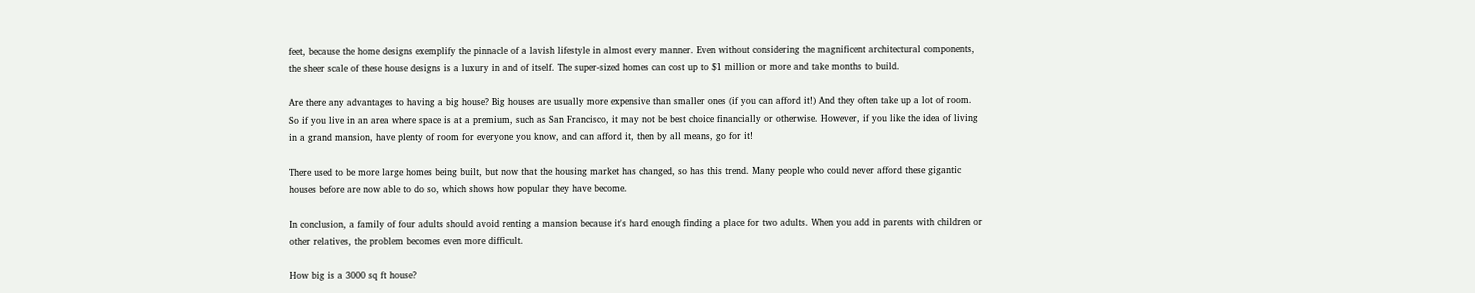feet, because the home designs exemplify the pinnacle of a lavish lifestyle in almost every manner. Even without considering the magnificent architectural components, the sheer scale of these house designs is a luxury in and of itself. The super-sized homes can cost up to $1 million or more and take months to build.

Are there any advantages to having a big house? Big houses are usually more expensive than smaller ones (if you can afford it!) And they often take up a lot of room. So if you live in an area where space is at a premium, such as San Francisco, it may not be best choice financially or otherwise. However, if you like the idea of living in a grand mansion, have plenty of room for everyone you know, and can afford it, then by all means, go for it!

There used to be more large homes being built, but now that the housing market has changed, so has this trend. Many people who could never afford these gigantic houses before are now able to do so, which shows how popular they have become.

In conclusion, a family of four adults should avoid renting a mansion because it's hard enough finding a place for two adults. When you add in parents with children or other relatives, the problem becomes even more difficult.

How big is a 3000 sq ft house?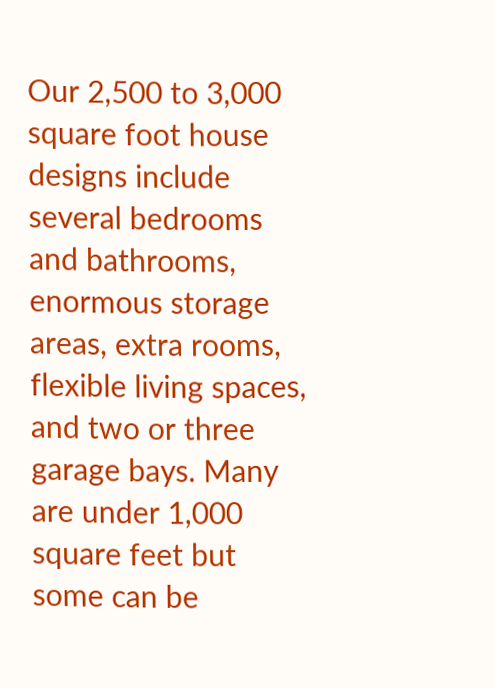Our 2,500 to 3,000 square foot house designs include several bedrooms and bathrooms, enormous storage areas, extra rooms, flexible living spaces, and two or three garage bays. Many are under 1,000 square feet but some can be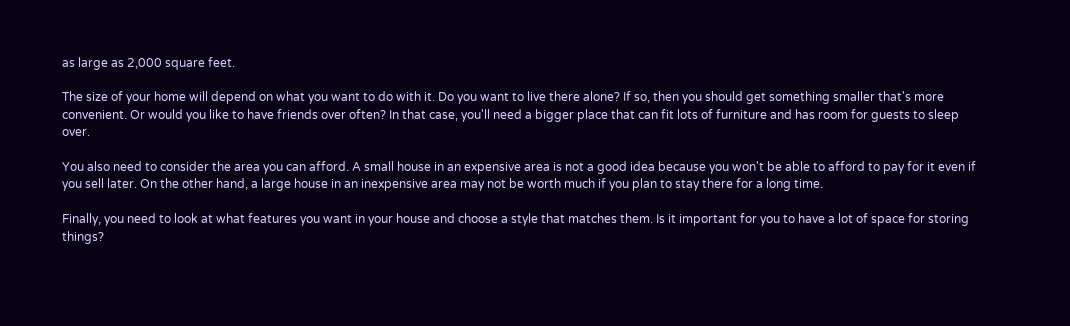as large as 2,000 square feet.

The size of your home will depend on what you want to do with it. Do you want to live there alone? If so, then you should get something smaller that's more convenient. Or would you like to have friends over often? In that case, you'll need a bigger place that can fit lots of furniture and has room for guests to sleep over.

You also need to consider the area you can afford. A small house in an expensive area is not a good idea because you won't be able to afford to pay for it even if you sell later. On the other hand, a large house in an inexpensive area may not be worth much if you plan to stay there for a long time.

Finally, you need to look at what features you want in your house and choose a style that matches them. Is it important for you to have a lot of space for storing things?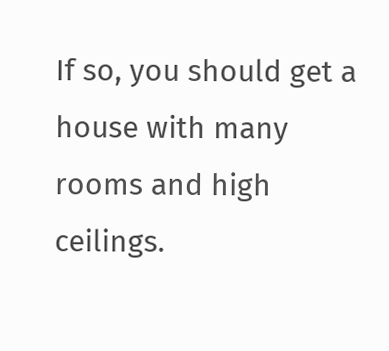If so, you should get a house with many rooms and high ceilings.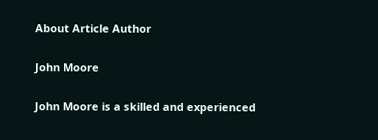About Article Author

John Moore

John Moore is a skilled and experienced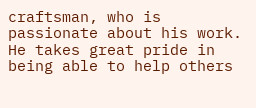craftsman, who is passionate about his work. He takes great pride in being able to help others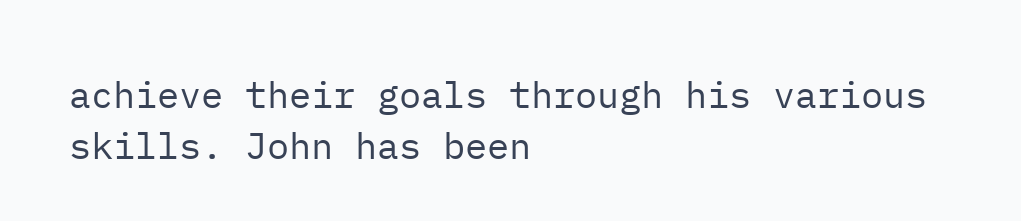achieve their goals through his various skills. John has been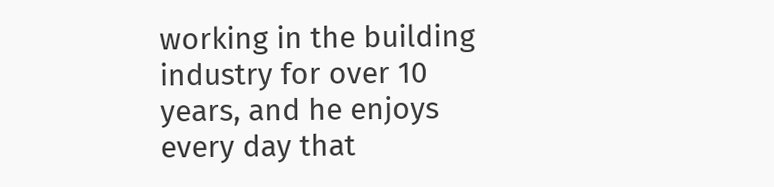working in the building industry for over 10 years, and he enjoys every day that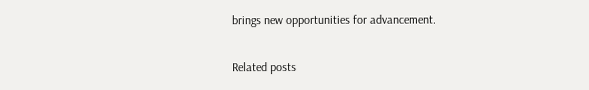brings new opportunities for advancement.

Related posts